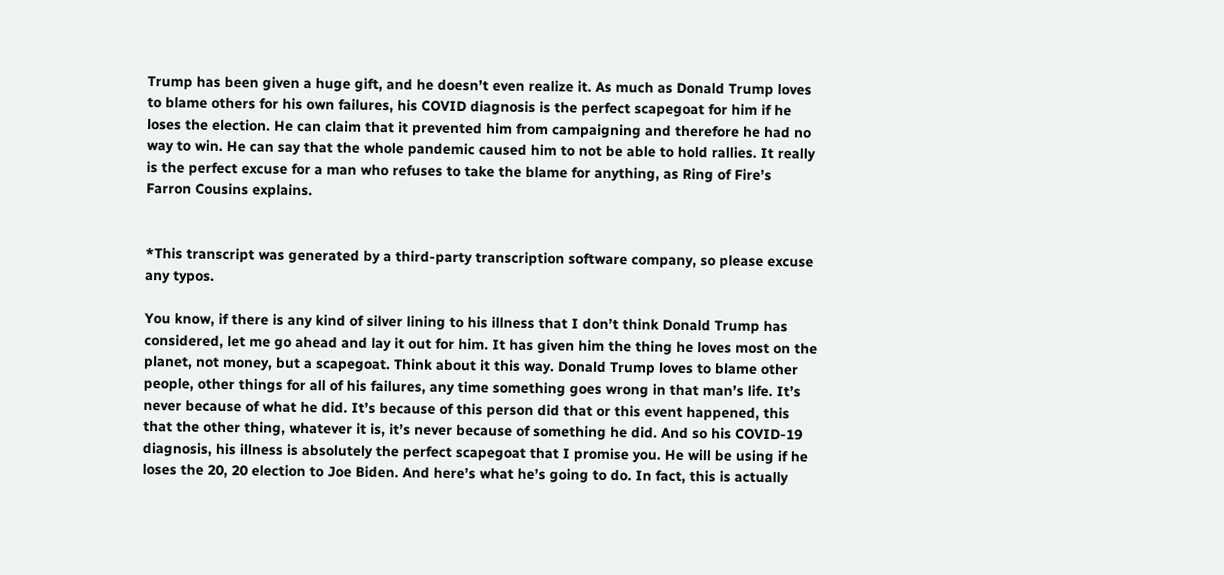Trump has been given a huge gift, and he doesn’t even realize it. As much as Donald Trump loves to blame others for his own failures, his COVID diagnosis is the perfect scapegoat for him if he loses the election. He can claim that it prevented him from campaigning and therefore he had no way to win. He can say that the whole pandemic caused him to not be able to hold rallies. It really is the perfect excuse for a man who refuses to take the blame for anything, as Ring of Fire’s Farron Cousins explains.


*This transcript was generated by a third-party transcription software company, so please excuse any typos.

You know, if there is any kind of silver lining to his illness that I don’t think Donald Trump has considered, let me go ahead and lay it out for him. It has given him the thing he loves most on the planet, not money, but a scapegoat. Think about it this way. Donald Trump loves to blame other people, other things for all of his failures, any time something goes wrong in that man’s life. It’s never because of what he did. It’s because of this person did that or this event happened, this that the other thing, whatever it is, it’s never because of something he did. And so his COVID-19 diagnosis, his illness is absolutely the perfect scapegoat that I promise you. He will be using if he loses the 20, 20 election to Joe Biden. And here’s what he’s going to do. In fact, this is actually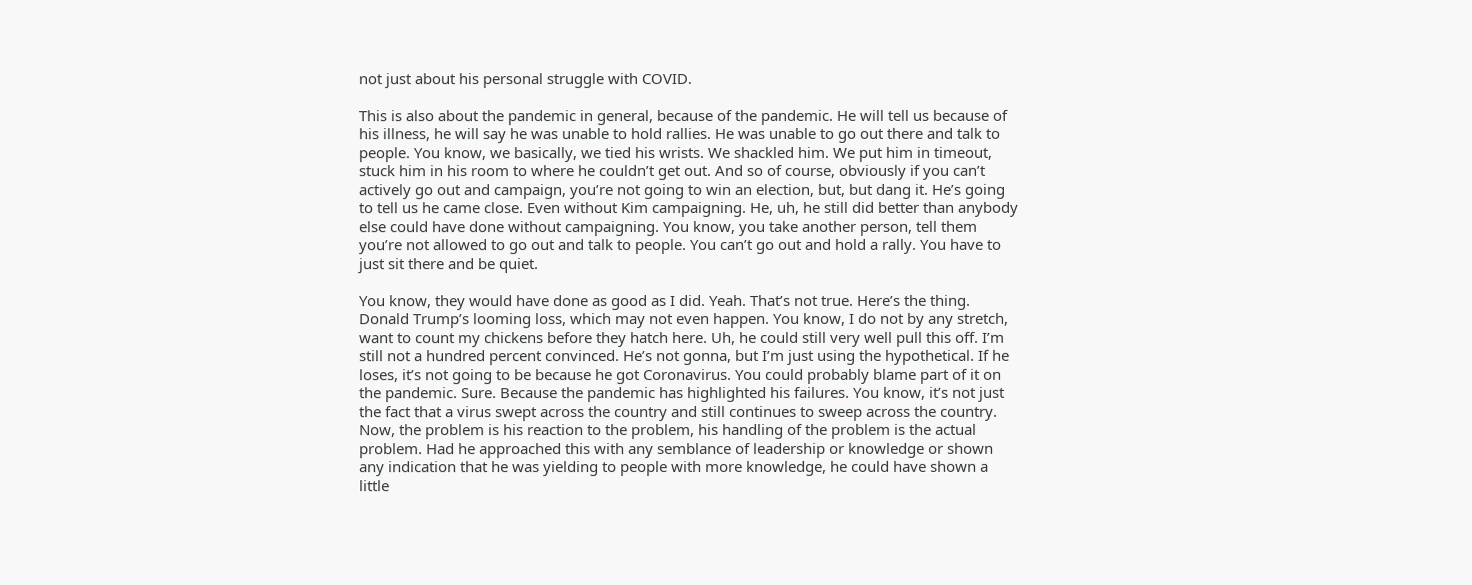not just about his personal struggle with COVID.

This is also about the pandemic in general, because of the pandemic. He will tell us because of his illness, he will say he was unable to hold rallies. He was unable to go out there and talk to people. You know, we basically, we tied his wrists. We shackled him. We put him in timeout, stuck him in his room to where he couldn’t get out. And so of course, obviously if you can’t actively go out and campaign, you’re not going to win an election, but, but dang it. He’s going to tell us he came close. Even without Kim campaigning. He, uh, he still did better than anybody else could have done without campaigning. You know, you take another person, tell them you’re not allowed to go out and talk to people. You can’t go out and hold a rally. You have to just sit there and be quiet.

You know, they would have done as good as I did. Yeah. That’s not true. Here’s the thing. Donald Trump’s looming loss, which may not even happen. You know, I do not by any stretch, want to count my chickens before they hatch here. Uh, he could still very well pull this off. I’m still not a hundred percent convinced. He’s not gonna, but I’m just using the hypothetical. If he loses, it’s not going to be because he got Coronavirus. You could probably blame part of it on the pandemic. Sure. Because the pandemic has highlighted his failures. You know, it’s not just the fact that a virus swept across the country and still continues to sweep across the country. Now, the problem is his reaction to the problem, his handling of the problem is the actual problem. Had he approached this with any semblance of leadership or knowledge or shown any indication that he was yielding to people with more knowledge, he could have shown a little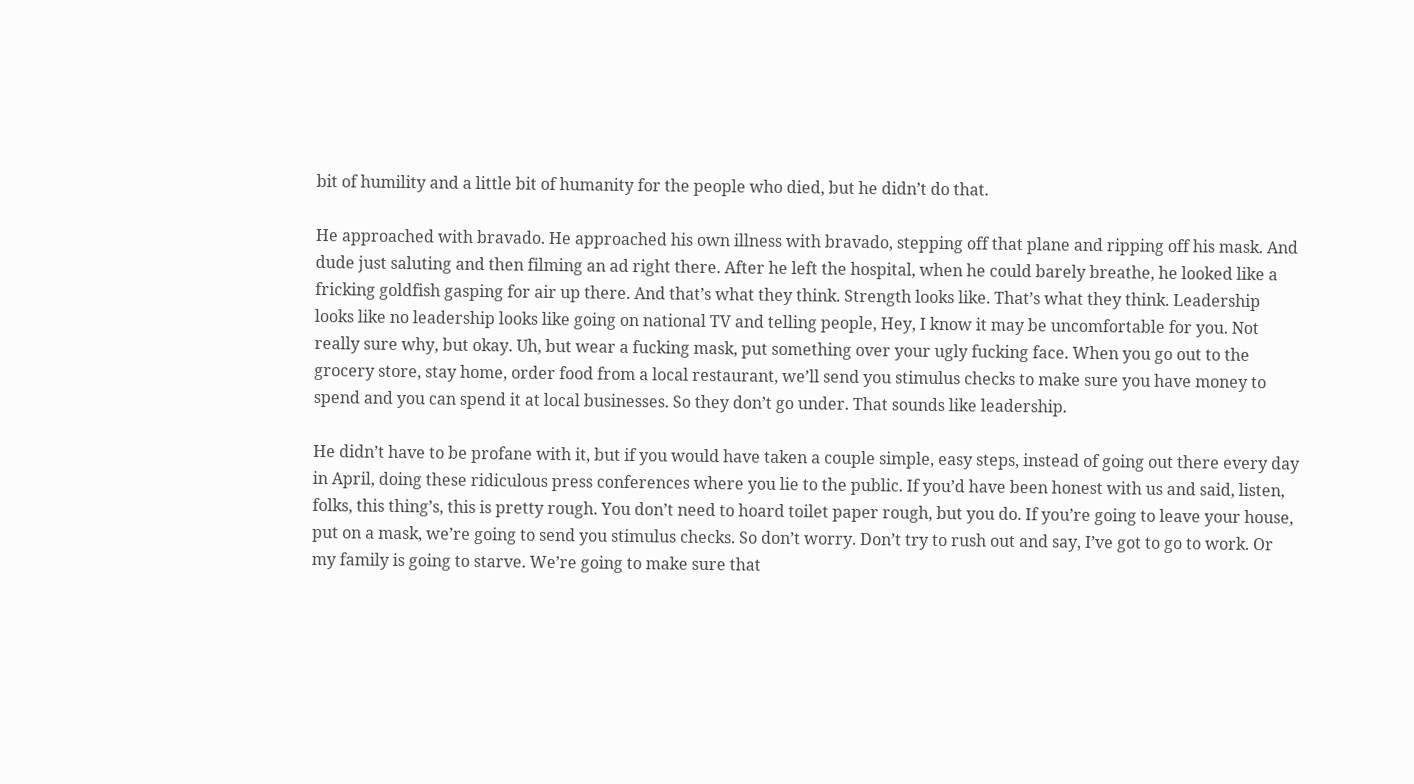bit of humility and a little bit of humanity for the people who died, but he didn’t do that.

He approached with bravado. He approached his own illness with bravado, stepping off that plane and ripping off his mask. And dude just saluting and then filming an ad right there. After he left the hospital, when he could barely breathe, he looked like a fricking goldfish gasping for air up there. And that’s what they think. Strength looks like. That’s what they think. Leadership looks like no leadership looks like going on national TV and telling people, Hey, I know it may be uncomfortable for you. Not really sure why, but okay. Uh, but wear a fucking mask, put something over your ugly fucking face. When you go out to the grocery store, stay home, order food from a local restaurant, we’ll send you stimulus checks to make sure you have money to spend and you can spend it at local businesses. So they don’t go under. That sounds like leadership.

He didn’t have to be profane with it, but if you would have taken a couple simple, easy steps, instead of going out there every day in April, doing these ridiculous press conferences where you lie to the public. If you’d have been honest with us and said, listen, folks, this thing’s, this is pretty rough. You don’t need to hoard toilet paper rough, but you do. If you’re going to leave your house, put on a mask, we’re going to send you stimulus checks. So don’t worry. Don’t try to rush out and say, I’ve got to go to work. Or my family is going to starve. We’re going to make sure that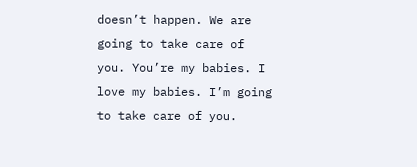doesn’t happen. We are going to take care of you. You’re my babies. I love my babies. I’m going to take care of you.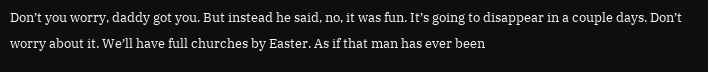Don’t you worry, daddy got you. But instead he said, no, it was fun. It’s going to disappear in a couple days. Don’t worry about it. We’ll have full churches by Easter. As if that man has ever been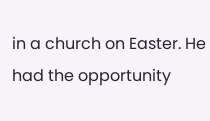in a church on Easter. He had the opportunity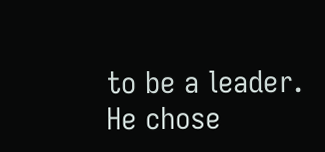to be a leader. He chose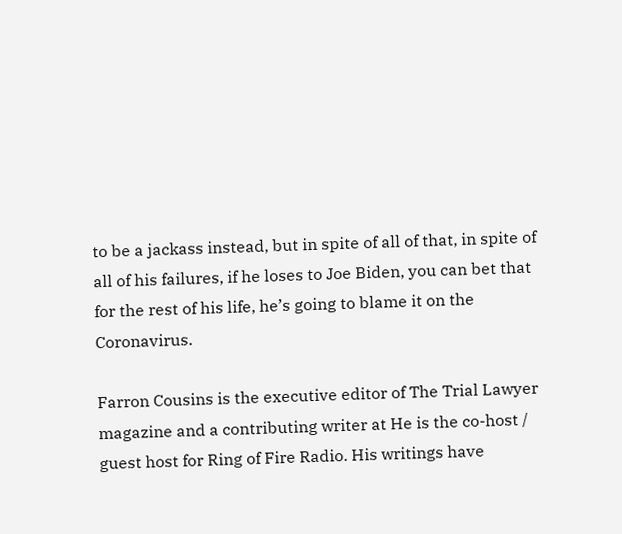to be a jackass instead, but in spite of all of that, in spite of all of his failures, if he loses to Joe Biden, you can bet that for the rest of his life, he’s going to blame it on the Coronavirus.

Farron Cousins is the executive editor of The Trial Lawyer magazine and a contributing writer at He is the co-host / guest host for Ring of Fire Radio. His writings have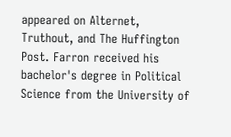appeared on Alternet, Truthout, and The Huffington Post. Farron received his bachelor's degree in Political Science from the University of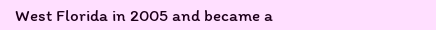West Florida in 2005 and became a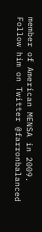member of American MENSA in 2009. Follow him on Twitter @farronbalanced